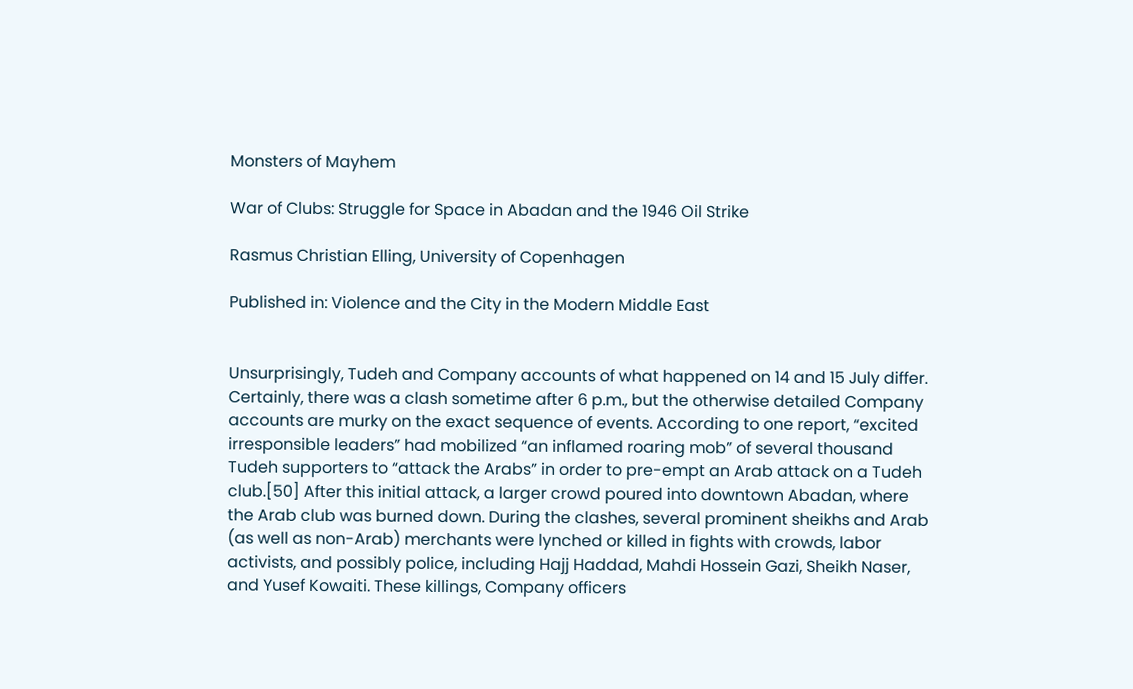Monsters of Mayhem

War of Clubs: Struggle for Space in Abadan and the 1946 Oil Strike

Rasmus Christian Elling, University of Copenhagen

Published in: Violence and the City in the Modern Middle East


Unsurprisingly, Tudeh and Company accounts of what happened on 14 and 15 July differ. Certainly, there was a clash sometime after 6 p.m., but the otherwise detailed Company accounts are murky on the exact sequence of events. According to one report, “excited irresponsible leaders” had mobilized “an inflamed roaring mob” of several thousand Tudeh supporters to “attack the Arabs” in order to pre-empt an Arab attack on a Tudeh club.[50] After this initial attack, a larger crowd poured into downtown Abadan, where the Arab club was burned down. During the clashes, several prominent sheikhs and Arab (as well as non-Arab) merchants were lynched or killed in fights with crowds, labor activists, and possibly police, including Hajj Haddad, Mahdi Hossein Gazi, Sheikh Naser, and Yusef Kowaiti. These killings, Company officers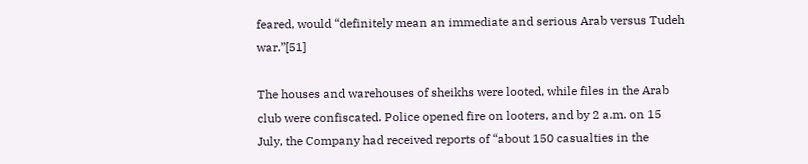feared, would “definitely mean an immediate and serious Arab versus Tudeh war.”[51]

The houses and warehouses of sheikhs were looted, while files in the Arab club were confiscated. Police opened fire on looters, and by 2 a.m. on 15 July, the Company had received reports of “about 150 casualties in the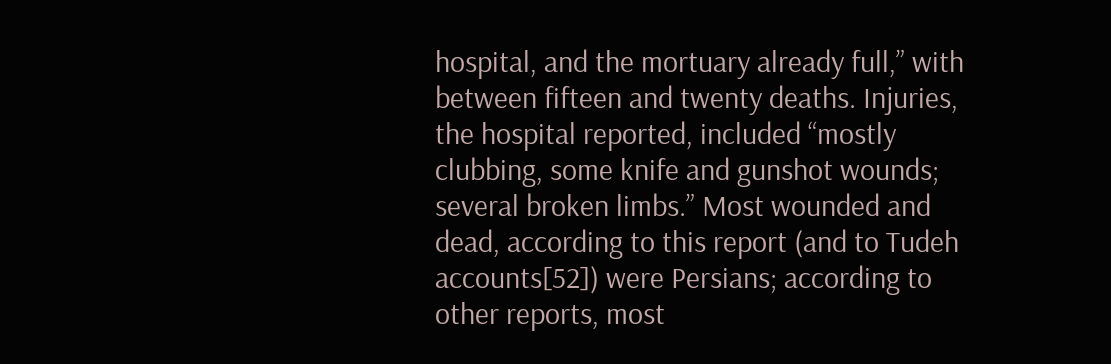hospital, and the mortuary already full,” with between fifteen and twenty deaths. Injuries, the hospital reported, included “mostly clubbing, some knife and gunshot wounds; several broken limbs.” Most wounded and dead, according to this report (and to Tudeh accounts[52]) were Persians; according to other reports, most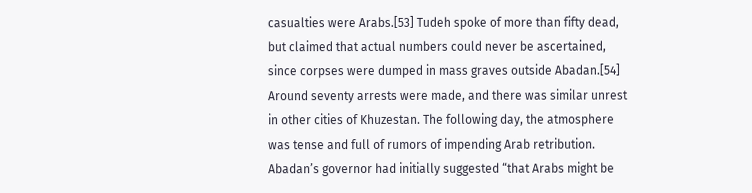casualties were Arabs.[53] Tudeh spoke of more than fifty dead, but claimed that actual numbers could never be ascertained, since corpses were dumped in mass graves outside Abadan.[54] Around seventy arrests were made, and there was similar unrest in other cities of Khuzestan. The following day, the atmosphere was tense and full of rumors of impending Arab retribution. Abadan’s governor had initially suggested “that Arabs might be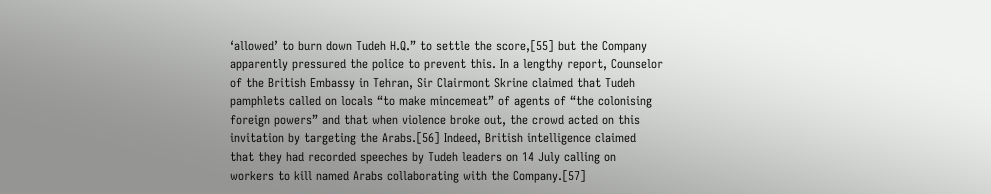‘allowed’ to burn down Tudeh H.Q.” to settle the score,[55] but the Company apparently pressured the police to prevent this. In a lengthy report, Counselor of the British Embassy in Tehran, Sir Clairmont Skrine claimed that Tudeh pamphlets called on locals “to make mincemeat” of agents of “the colonising foreign powers” and that when violence broke out, the crowd acted on this invitation by targeting the Arabs.[56] Indeed, British intelligence claimed that they had recorded speeches by Tudeh leaders on 14 July calling on workers to kill named Arabs collaborating with the Company.[57]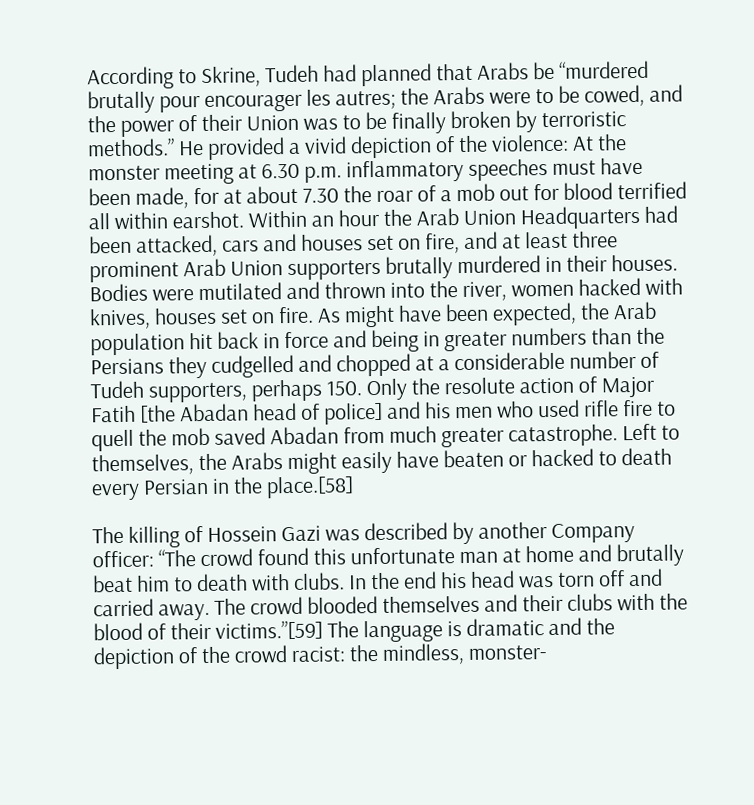According to Skrine, Tudeh had planned that Arabs be “murdered brutally pour encourager les autres; the Arabs were to be cowed, and the power of their Union was to be finally broken by terroristic methods.” He provided a vivid depiction of the violence: At the monster meeting at 6.30 p.m. inflammatory speeches must have been made, for at about 7.30 the roar of a mob out for blood terrified all within earshot. Within an hour the Arab Union Headquarters had been attacked, cars and houses set on fire, and at least three prominent Arab Union supporters brutally murdered in their houses. Bodies were mutilated and thrown into the river, women hacked with knives, houses set on fire. As might have been expected, the Arab population hit back in force and being in greater numbers than the Persians they cudgelled and chopped at a considerable number of Tudeh supporters, perhaps 150. Only the resolute action of Major Fatih [the Abadan head of police] and his men who used rifle fire to quell the mob saved Abadan from much greater catastrophe. Left to themselves, the Arabs might easily have beaten or hacked to death every Persian in the place.[58]

The killing of Hossein Gazi was described by another Company officer: “The crowd found this unfortunate man at home and brutally beat him to death with clubs. In the end his head was torn off and carried away. The crowd blooded themselves and their clubs with the blood of their victims.”[59] The language is dramatic and the depiction of the crowd racist: the mindless, monster-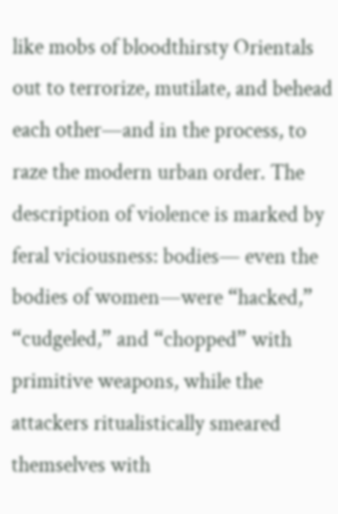like mobs of bloodthirsty Orientals out to terrorize, mutilate, and behead each other—and in the process, to raze the modern urban order. The description of violence is marked by feral viciousness: bodies— even the bodies of women—were “hacked,” “cudgeled,” and “chopped” with primitive weapons, while the attackers ritualistically smeared themselves with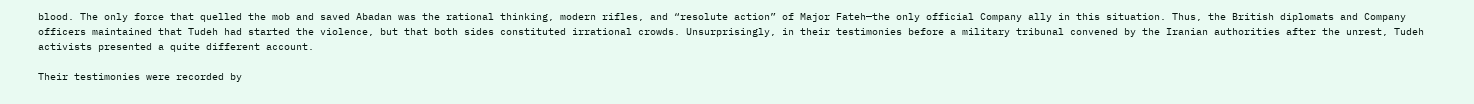blood. The only force that quelled the mob and saved Abadan was the rational thinking, modern rifles, and “resolute action” of Major Fateh—the only official Company ally in this situation. Thus, the British diplomats and Company officers maintained that Tudeh had started the violence, but that both sides constituted irrational crowds. Unsurprisingly, in their testimonies before a military tribunal convened by the Iranian authorities after the unrest, Tudeh activists presented a quite different account.

Their testimonies were recorded by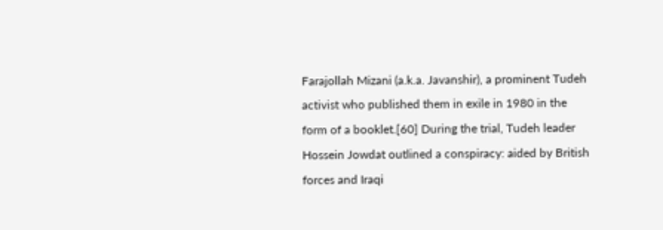Farajollah Mizani (a.k.a. Javanshir), a prominent Tudeh activist who published them in exile in 1980 in the form of a booklet.[60] During the trial, Tudeh leader Hossein Jowdat outlined a conspiracy: aided by British forces and Iraqi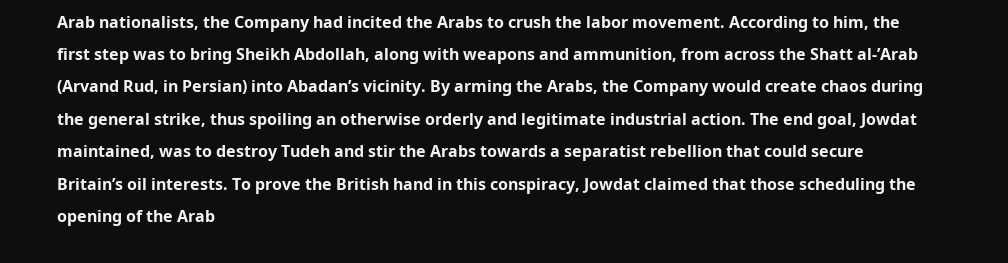Arab nationalists, the Company had incited the Arabs to crush the labor movement. According to him, the first step was to bring Sheikh Abdollah, along with weapons and ammunition, from across the Shatt al-’Arab (Arvand Rud, in Persian) into Abadan’s vicinity. By arming the Arabs, the Company would create chaos during the general strike, thus spoiling an otherwise orderly and legitimate industrial action. The end goal, Jowdat maintained, was to destroy Tudeh and stir the Arabs towards a separatist rebellion that could secure Britain’s oil interests. To prove the British hand in this conspiracy, Jowdat claimed that those scheduling the opening of the Arab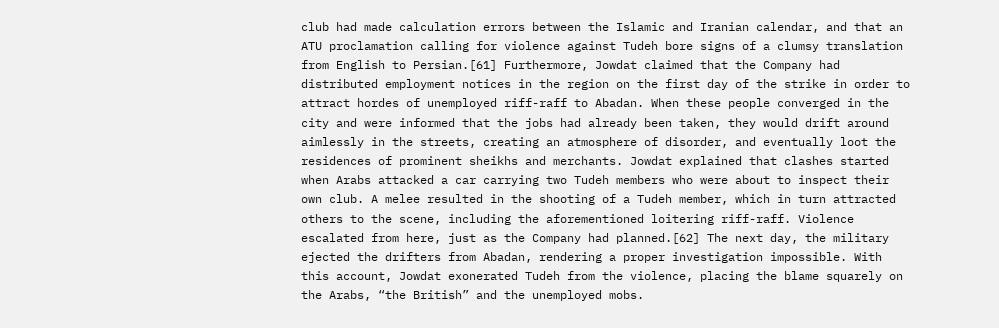club had made calculation errors between the Islamic and Iranian calendar, and that an ATU proclamation calling for violence against Tudeh bore signs of a clumsy translation from English to Persian.[61] Furthermore, Jowdat claimed that the Company had distributed employment notices in the region on the first day of the strike in order to attract hordes of unemployed riff-raff to Abadan. When these people converged in the city and were informed that the jobs had already been taken, they would drift around aimlessly in the streets, creating an atmosphere of disorder, and eventually loot the residences of prominent sheikhs and merchants. Jowdat explained that clashes started when Arabs attacked a car carrying two Tudeh members who were about to inspect their own club. A melee resulted in the shooting of a Tudeh member, which in turn attracted others to the scene, including the aforementioned loitering riff-raff. Violence escalated from here, just as the Company had planned.[62] The next day, the military ejected the drifters from Abadan, rendering a proper investigation impossible. With this account, Jowdat exonerated Tudeh from the violence, placing the blame squarely on the Arabs, “the British” and the unemployed mobs.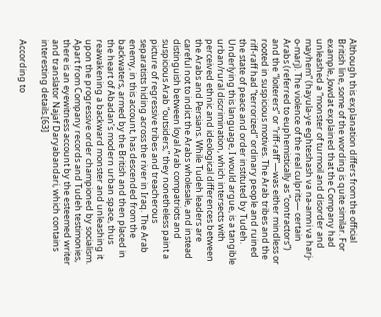Although this explanation differs from the official British line, some of the wording is quite similar. For example, Jowdat explained that the Company had unleashed a “monster of turmoil and disorder and mayhem” (hayula-ye eghteshash va na-amni va harj-o-marj). The violence of the real culprits— certain Arabs (referred to euphemistically as “contractors”) and the “loiterers” or “riff-raff”—was either mindless or rooted in suspicious motives. The Arab tribes and the riff-raff had “terrorized” ordinary people and ruined the state of peace and order instituted by Tudeh. Underlying this language, I would argue, is a tangible urban/rural discrimination, which intersects with perceived ethnic and ideological differences between the Arabs and Persians. While Tudeh leaders are careful not to indict the Arabs wholesale, and instead distinguish between loyal Arab compatriots and suspicious Arab “outsiders,” they nonetheless paint a picture of regressive tribes and treacherous separatists hiding across the river in Iraq. The Arab enemy, in this account, has descended from the backwaters, armed by the British and then placed in the heart of Abadan’s modern urban space, thus reawakening a backward monster and unleashing it upon the progressive order championed by socialism. Apart from Company records and Tudeh testimonies, there is an eyewitness account by the esteemed writer and translator Najaf Daryabandari, which contains interesting details.[63]

According to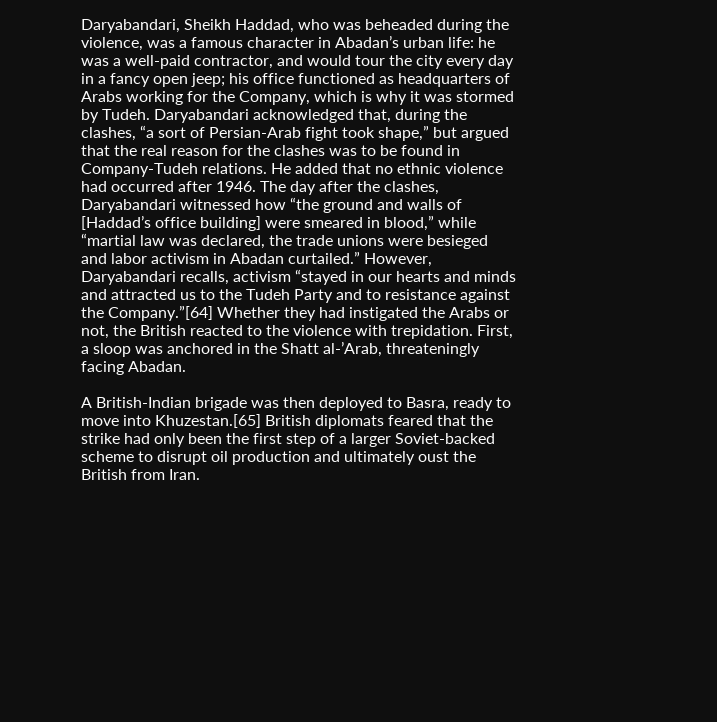Daryabandari, Sheikh Haddad, who was beheaded during the violence, was a famous character in Abadan’s urban life: he was a well-paid contractor, and would tour the city every day in a fancy open jeep; his office functioned as headquarters of Arabs working for the Company, which is why it was stormed by Tudeh. Daryabandari acknowledged that, during the clashes, “a sort of Persian-Arab fight took shape,” but argued that the real reason for the clashes was to be found in Company-Tudeh relations. He added that no ethnic violence had occurred after 1946. The day after the clashes, Daryabandari witnessed how “the ground and walls of [Haddad’s office building] were smeared in blood,” while “martial law was declared, the trade unions were besieged and labor activism in Abadan curtailed.” However, Daryabandari recalls, activism “stayed in our hearts and minds and attracted us to the Tudeh Party and to resistance against the Company.”[64] Whether they had instigated the Arabs or not, the British reacted to the violence with trepidation. First, a sloop was anchored in the Shatt al-’Arab, threateningly facing Abadan.

A British-Indian brigade was then deployed to Basra, ready to move into Khuzestan.[65] British diplomats feared that the strike had only been the first step of a larger Soviet-backed scheme to disrupt oil production and ultimately oust the British from Iran.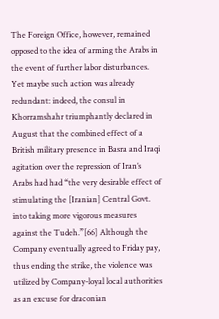The Foreign Office, however, remained opposed to the idea of arming the Arabs in the event of further labor disturbances. Yet maybe such action was already redundant: indeed, the consul in Khorramshahr triumphantly declared in August that the combined effect of a British military presence in Basra and Iraqi agitation over the repression of Iran’s Arabs had had “the very desirable effect of stimulating the [Iranian] Central Govt. into taking more vigorous measures against the Tudeh.”[66] Although the Company eventually agreed to Friday pay, thus ending the strike, the violence was utilized by Company-loyal local authorities as an excuse for draconian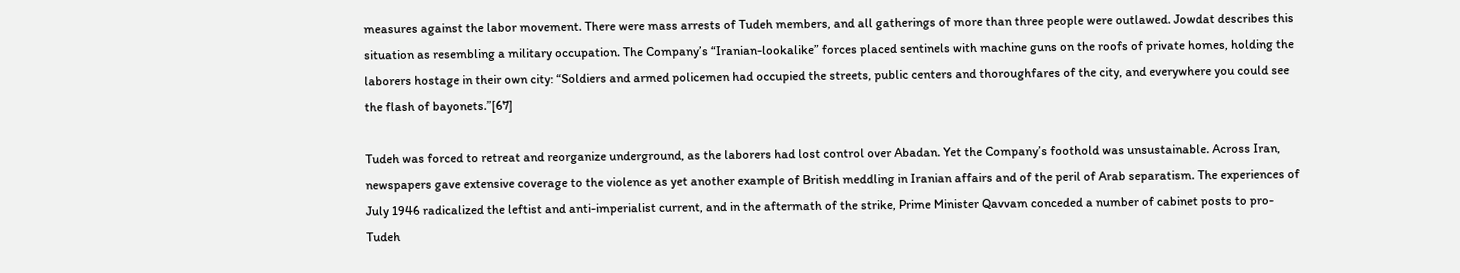measures against the labor movement. There were mass arrests of Tudeh members, and all gatherings of more than three people were outlawed. Jowdat describes this situation as resembling a military occupation. The Company’s “Iranian-lookalike” forces placed sentinels with machine guns on the roofs of private homes, holding the laborers hostage in their own city: “Soldiers and armed policemen had occupied the streets, public centers and thoroughfares of the city, and everywhere you could see the flash of bayonets.”[67]

Tudeh was forced to retreat and reorganize underground, as the laborers had lost control over Abadan. Yet the Company’s foothold was unsustainable. Across Iran, newspapers gave extensive coverage to the violence as yet another example of British meddling in Iranian affairs and of the peril of Arab separatism. The experiences of July 1946 radicalized the leftist and anti-imperialist current, and in the aftermath of the strike, Prime Minister Qavvam conceded a number of cabinet posts to pro-Tudeh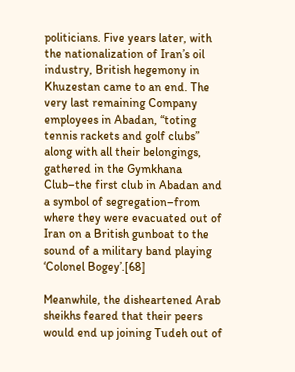politicians. Five years later, with the nationalization of Iran’s oil industry, British hegemony in Khuzestan came to an end. The very last remaining Company employees in Abadan, “toting tennis rackets and golf clubs” along with all their belongings, gathered in the Gymkhana Club–the first club in Abadan and a symbol of segregation–from where they were evacuated out of Iran on a British gunboat to the sound of a military band playing ‘Colonel Bogey’.[68]

Meanwhile, the disheartened Arab sheikhs feared that their peers would end up joining Tudeh out of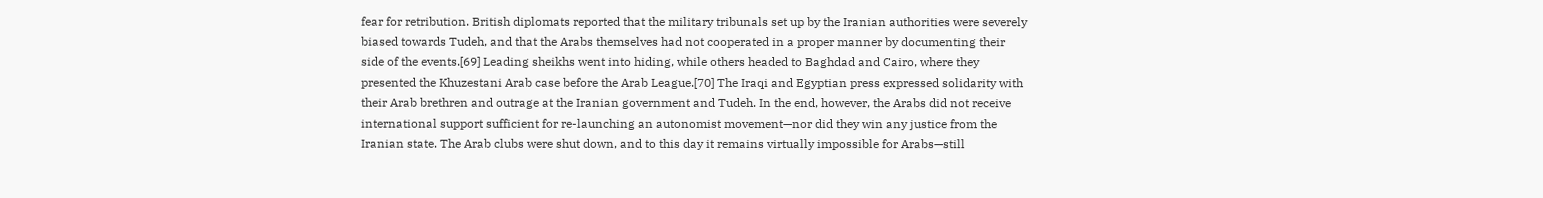fear for retribution. British diplomats reported that the military tribunals set up by the Iranian authorities were severely biased towards Tudeh, and that the Arabs themselves had not cooperated in a proper manner by documenting their side of the events.[69] Leading sheikhs went into hiding, while others headed to Baghdad and Cairo, where they presented the Khuzestani Arab case before the Arab League.[70] The Iraqi and Egyptian press expressed solidarity with their Arab brethren and outrage at the Iranian government and Tudeh. In the end, however, the Arabs did not receive international support sufficient for re-launching an autonomist movement—nor did they win any justice from the Iranian state. The Arab clubs were shut down, and to this day it remains virtually impossible for Arabs—still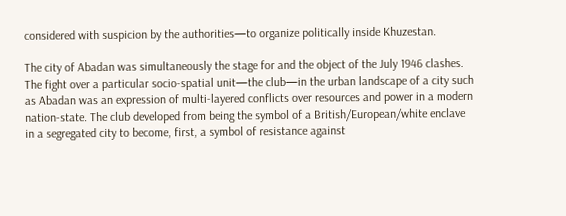considered with suspicion by the authorities—to organize politically inside Khuzestan.

The city of Abadan was simultaneously the stage for and the object of the July 1946 clashes. The fight over a particular socio-spatial unit—the club—in the urban landscape of a city such as Abadan was an expression of multi-layered conflicts over resources and power in a modern nation-state. The club developed from being the symbol of a British/European/white enclave in a segregated city to become, first, a symbol of resistance against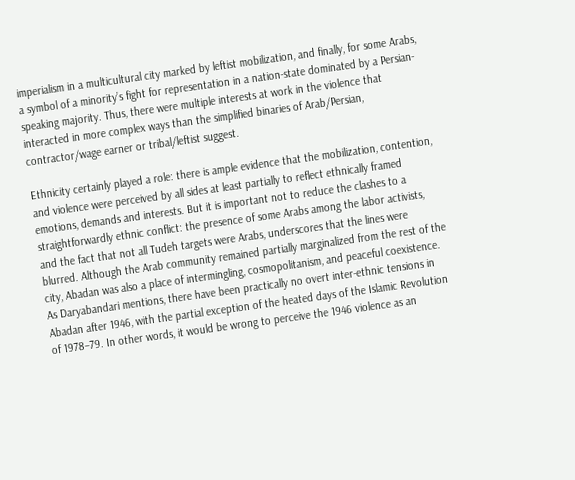imperialism in a multicultural city marked by leftist mobilization, and finally, for some Arabs, a symbol of a minority’s fight for representation in a nation-state dominated by a Persian-speaking majority. Thus, there were multiple interests at work in the violence that interacted in more complex ways than the simplified binaries of Arab/Persian, contractor/wage earner or tribal/leftist suggest.

Ethnicity certainly played a role: there is ample evidence that the mobilization, contention, and violence were perceived by all sides at least partially to reflect ethnically framed emotions, demands and interests. But it is important not to reduce the clashes to a straightforwardly ethnic conflict: the presence of some Arabs among the labor activists, and the fact that not all Tudeh targets were Arabs, underscores that the lines were blurred. Although the Arab community remained partially marginalized from the rest of the city, Abadan was also a place of intermingling, cosmopolitanism, and peaceful coexistence. As Daryabandari mentions, there have been practically no overt inter-ethnic tensions in Abadan after 1946, with the partial exception of the heated days of the Islamic Revolution of 1978–79. In other words, it would be wrong to perceive the 1946 violence as an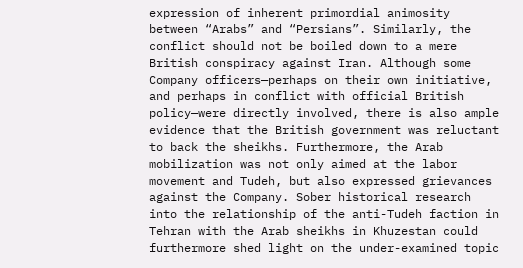expression of inherent primordial animosity between “Arabs” and “Persians”. Similarly, the conflict should not be boiled down to a mere British conspiracy against Iran. Although some Company officers—perhaps on their own initiative, and perhaps in conflict with official British policy—were directly involved, there is also ample evidence that the British government was reluctant to back the sheikhs. Furthermore, the Arab mobilization was not only aimed at the labor movement and Tudeh, but also expressed grievances against the Company. Sober historical research into the relationship of the anti-Tudeh faction in Tehran with the Arab sheikhs in Khuzestan could furthermore shed light on the under-examined topic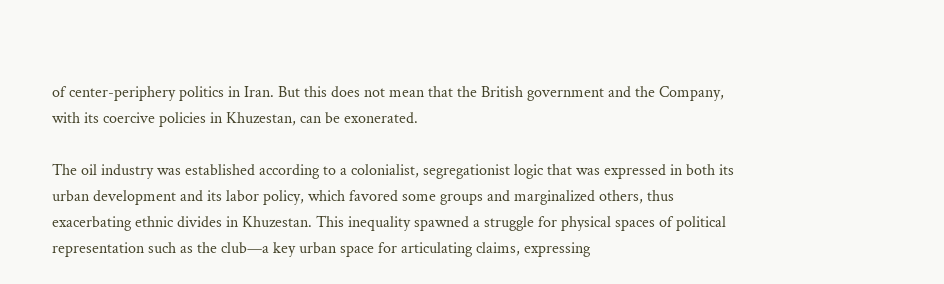of center-periphery politics in Iran. But this does not mean that the British government and the Company, with its coercive policies in Khuzestan, can be exonerated.

The oil industry was established according to a colonialist, segregationist logic that was expressed in both its urban development and its labor policy, which favored some groups and marginalized others, thus exacerbating ethnic divides in Khuzestan. This inequality spawned a struggle for physical spaces of political representation such as the club—a key urban space for articulating claims, expressing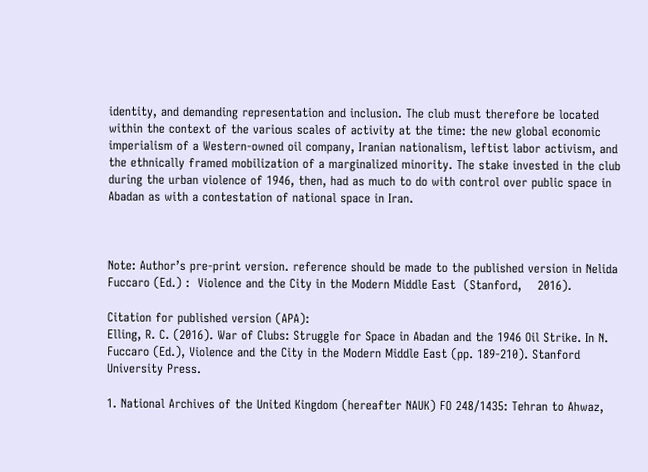identity, and demanding representation and inclusion. The club must therefore be located within the context of the various scales of activity at the time: the new global economic imperialism of a Western-owned oil company, Iranian nationalism, leftist labor activism, and the ethnically framed mobilization of a marginalized minority. The stake invested in the club during the urban violence of 1946, then, had as much to do with control over public space in Abadan as with a contestation of national space in Iran.



Note: Author’s pre-print version. reference should be made to the published version in Nelida Fuccaro (Ed.) :  Violence and the City in the Modern Middle East  (Stanford,    2016).

Citation for published version (APA):
Elling, R. C. (2016). War of Clubs: Struggle for Space in Abadan and the 1946 Oil Strike. In N. Fuccaro (Ed.), Violence and the City in the Modern Middle East (pp. 189-210). Stanford University Press.

1. National Archives of the United Kingdom (hereafter NAUK) FO 248/1435: Tehran to Ahwaz,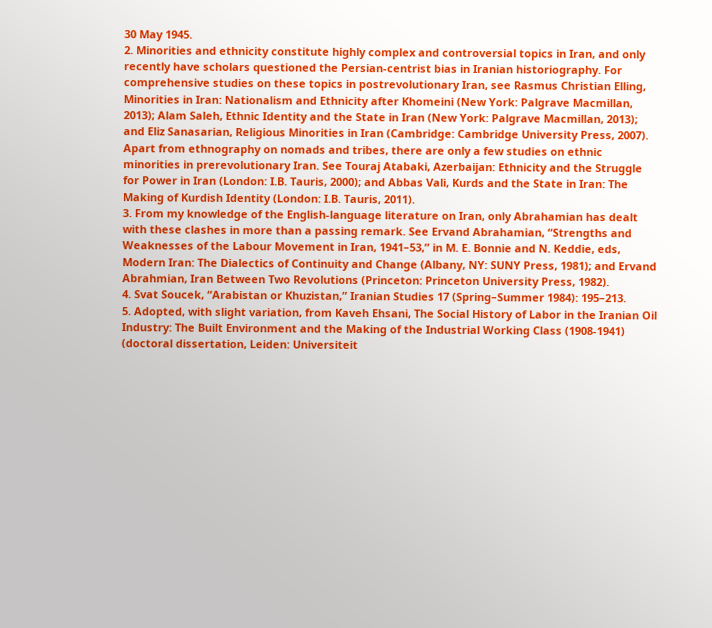30 May 1945.
2. Minorities and ethnicity constitute highly complex and controversial topics in Iran, and only recently have scholars questioned the Persian-centrist bias in Iranian historiography. For comprehensive studies on these topics in postrevolutionary Iran, see Rasmus Christian Elling, Minorities in Iran: Nationalism and Ethnicity after Khomeini (New York: Palgrave Macmillan, 2013); Alam Saleh, Ethnic Identity and the State in Iran (New York: Palgrave Macmillan, 2013); and Eliz Sanasarian, Religious Minorities in Iran (Cambridge: Cambridge University Press, 2007). Apart from ethnography on nomads and tribes, there are only a few studies on ethnic minorities in prerevolutionary Iran. See Touraj Atabaki, Azerbaijan: Ethnicity and the Struggle for Power in Iran (London: I.B. Tauris, 2000); and Abbas Vali, Kurds and the State in Iran: The Making of Kurdish Identity (London: I.B. Tauris, 2011).
3. From my knowledge of the English-language literature on Iran, only Abrahamian has dealt with these clashes in more than a passing remark. See Ervand Abrahamian, “Strengths and Weaknesses of the Labour Movement in Iran, 1941–53,” in M. E. Bonnie and N. Keddie, eds, Modern Iran: The Dialectics of Continuity and Change (Albany, NY: SUNY Press, 1981); and Ervand Abrahmian, Iran Between Two Revolutions (Princeton: Princeton University Press, 1982).
4. Svat Soucek, “Arabistan or Khuzistan,” Iranian Studies 17 (Spring–Summer 1984): 195–213.
5. Adopted, with slight variation, from Kaveh Ehsani, The Social History of Labor in the Iranian Oil Industry: The Built Environment and the Making of the Industrial Working Class (1908-1941) (doctoral dissertation, Leiden: Universiteit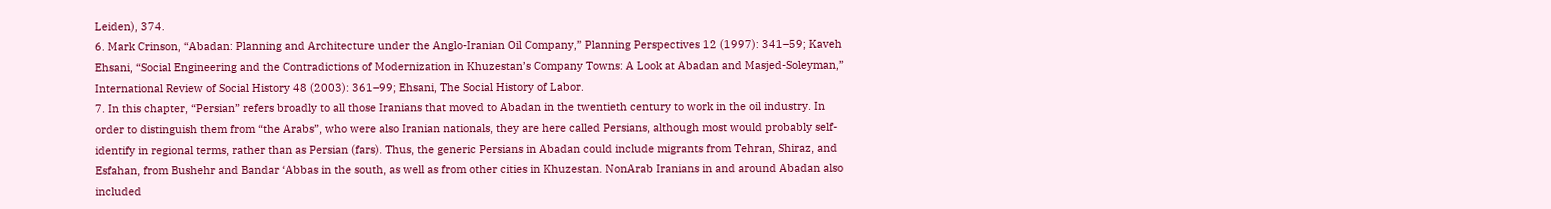Leiden), 374.
6. Mark Crinson, “Abadan: Planning and Architecture under the Anglo-Iranian Oil Company,” Planning Perspectives 12 (1997): 341–59; Kaveh Ehsani, “Social Engineering and the Contradictions of Modernization in Khuzestan’s Company Towns: A Look at Abadan and Masjed-Soleyman,” International Review of Social History 48 (2003): 361–99; Ehsani, The Social History of Labor.
7. In this chapter, “Persian” refers broadly to all those Iranians that moved to Abadan in the twentieth century to work in the oil industry. In order to distinguish them from “the Arabs”, who were also Iranian nationals, they are here called Persians, although most would probably self-identify in regional terms, rather than as Persian (fars). Thus, the generic Persians in Abadan could include migrants from Tehran, Shiraz, and Esfahan, from Bushehr and Bandar ‘Abbas in the south, as well as from other cities in Khuzestan. NonArab Iranians in and around Abadan also included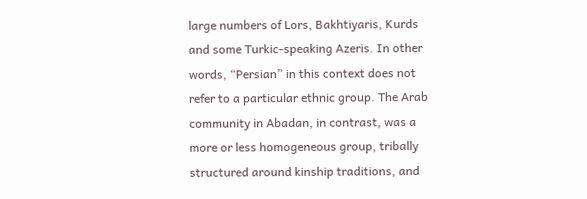large numbers of Lors, Bakhtiyaris, Kurds and some Turkic-speaking Azeris. In other words, “Persian” in this context does not refer to a particular ethnic group. The Arab community in Abadan, in contrast, was a more or less homogeneous group, tribally structured around kinship traditions, and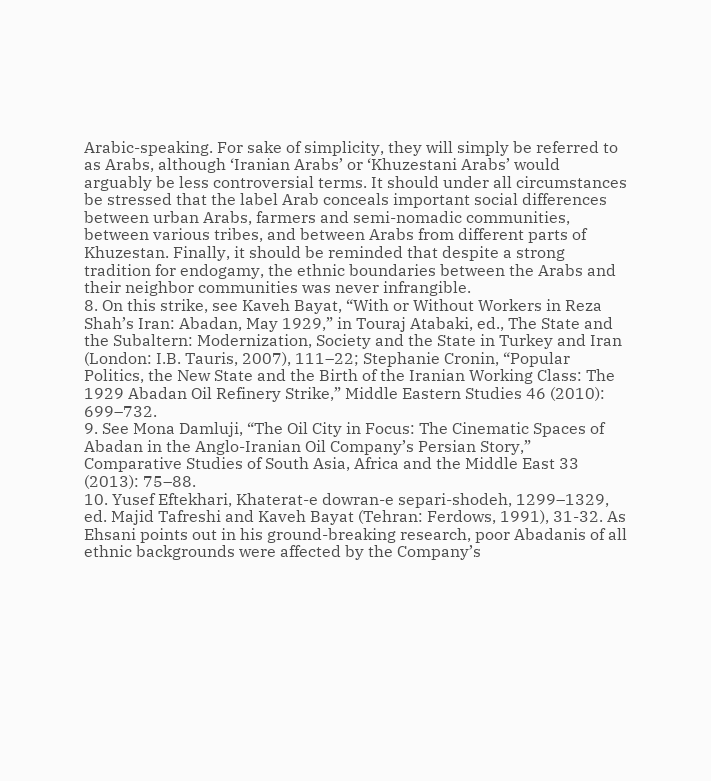Arabic-speaking. For sake of simplicity, they will simply be referred to as Arabs, although ‘Iranian Arabs’ or ‘Khuzestani Arabs’ would arguably be less controversial terms. It should under all circumstances be stressed that the label Arab conceals important social differences between urban Arabs, farmers and semi-nomadic communities, between various tribes, and between Arabs from different parts of Khuzestan. Finally, it should be reminded that despite a strong tradition for endogamy, the ethnic boundaries between the Arabs and their neighbor communities was never infrangible.
8. On this strike, see Kaveh Bayat, “With or Without Workers in Reza Shah’s Iran: Abadan, May 1929,” in Touraj Atabaki, ed., The State and the Subaltern: Modernization, Society and the State in Turkey and Iran (London: I.B. Tauris, 2007), 111–22; Stephanie Cronin, “Popular Politics, the New State and the Birth of the Iranian Working Class: The 1929 Abadan Oil Refinery Strike,” Middle Eastern Studies 46 (2010): 699–732.
9. See Mona Damluji, “The Oil City in Focus: The Cinematic Spaces of Abadan in the Anglo-Iranian Oil Company’s Persian Story,” Comparative Studies of South Asia, Africa and the Middle East 33 (2013): 75–88.
10. Yusef Eftekhari, Khaterat-e dowran-e separi-shodeh, 1299–1329, ed. Majid Tafreshi and Kaveh Bayat (Tehran: Ferdows, 1991), 31-32. As Ehsani points out in his ground-breaking research, poor Abadanis of all ethnic backgrounds were affected by the Company’s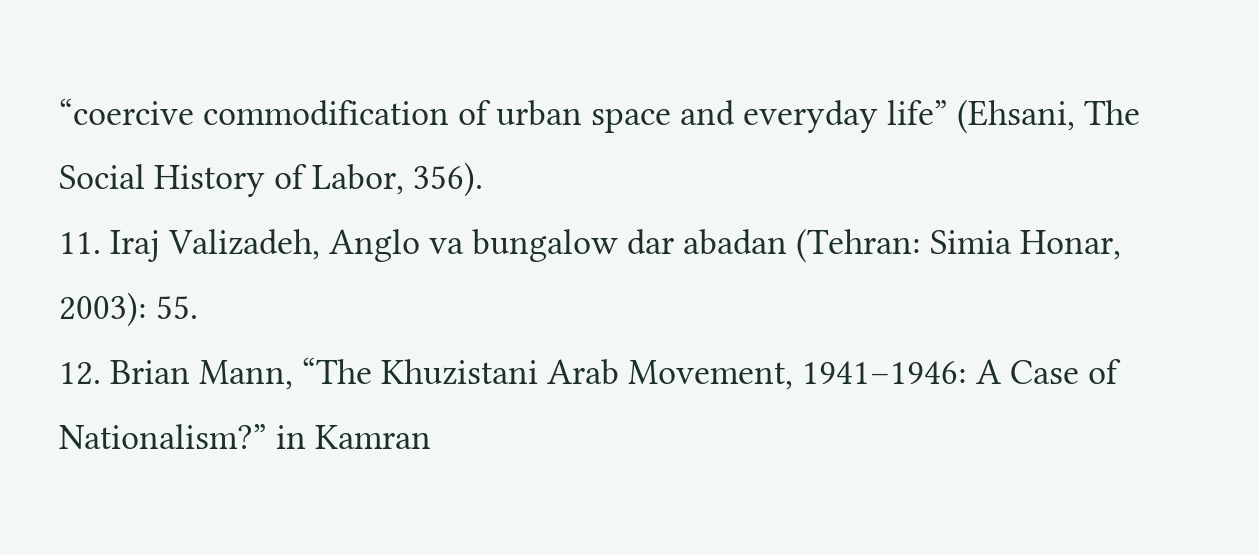“coercive commodification of urban space and everyday life” (Ehsani, The Social History of Labor, 356).
11. Iraj Valizadeh, Anglo va bungalow dar abadan (Tehran: Simia Honar, 2003): 55.
12. Brian Mann, “The Khuzistani Arab Movement, 1941–1946: A Case of Nationalism?” in Kamran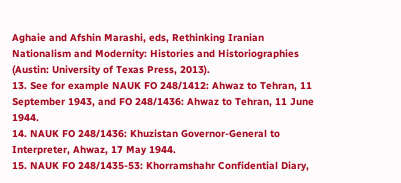Aghaie and Afshin Marashi, eds, Rethinking Iranian Nationalism and Modernity: Histories and Historiographies (Austin: University of Texas Press, 2013).
13. See for example NAUK FO 248/1412: Ahwaz to Tehran, 11 September 1943, and FO 248/1436: Ahwaz to Tehran, 11 June 1944.
14. NAUK FO 248/1436: Khuzistan Governor-General to Interpreter, Ahwaz, 17 May 1944.
15. NAUK FO 248/1435-53: Khorramshahr Confidential Diary,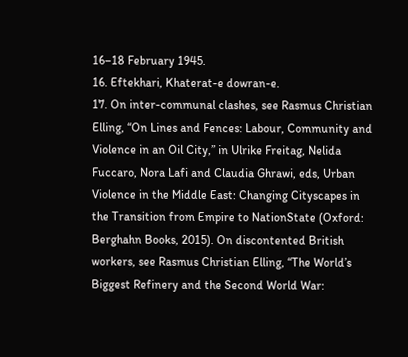16–18 February 1945.
16. Eftekhari, Khaterat-e dowran-e.
17. On inter-communal clashes, see Rasmus Christian Elling, “On Lines and Fences: Labour, Community and Violence in an Oil City,” in Ulrike Freitag, Nelida Fuccaro, Nora Lafi and Claudia Ghrawi, eds, Urban Violence in the Middle East: Changing Cityscapes in the Transition from Empire to NationState (Oxford: Berghahn Books, 2015). On discontented British workers, see Rasmus Christian Elling, “The World’s Biggest Refinery and the Second World War: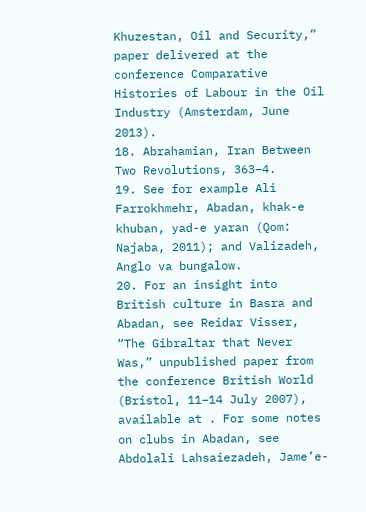Khuzestan, Oil and Security,” paper delivered at the conference Comparative Histories of Labour in the Oil Industry (Amsterdam, June 2013).
18. Abrahamian, Iran Between Two Revolutions, 363–4.
19. See for example Ali Farrokhmehr, Abadan, khak-e khuban, yad-e yaran (Qom: Najaba, 2011); and Valizadeh, Anglo va bungalow.
20. For an insight into British culture in Basra and Abadan, see Reidar Visser, “The Gibraltar that Never Was,” unpublished paper from the conference British World (Bristol, 11–14 July 2007), available at . For some notes on clubs in Abadan, see Abdolali Lahsaiezadeh, Jame’e-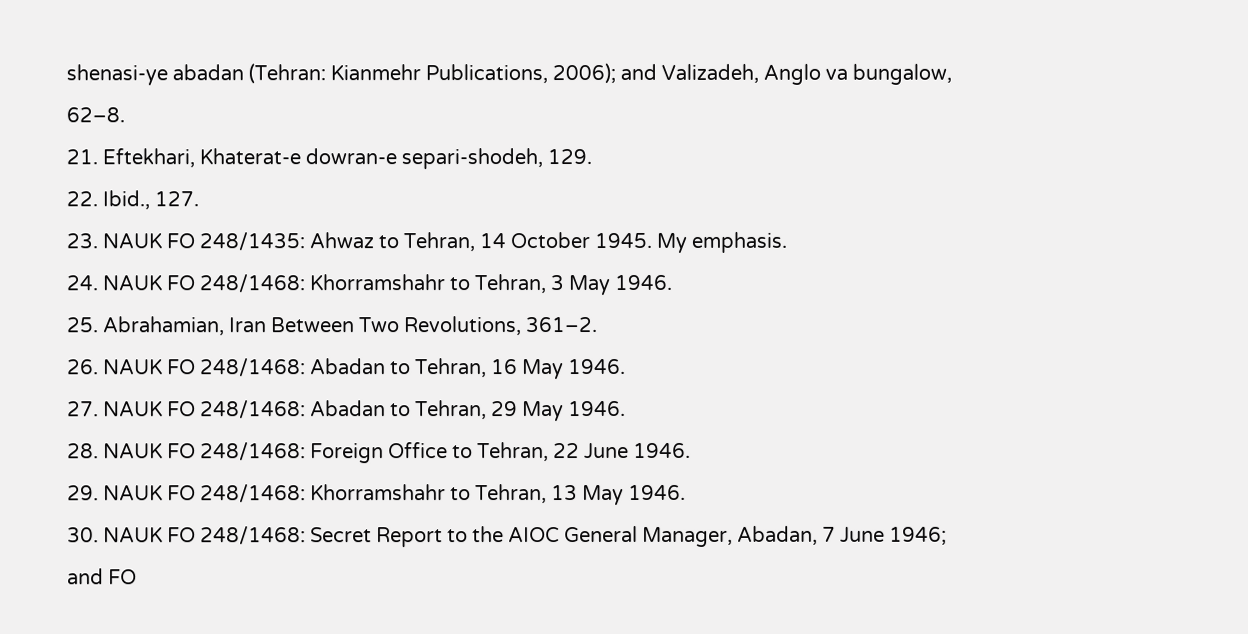shenasi-ye abadan (Tehran: Kianmehr Publications, 2006); and Valizadeh, Anglo va bungalow, 62–8.
21. Eftekhari, Khaterat-e dowran-e separi-shodeh, 129.
22. Ibid., 127.
23. NAUK FO 248/1435: Ahwaz to Tehran, 14 October 1945. My emphasis.
24. NAUK FO 248/1468: Khorramshahr to Tehran, 3 May 1946.
25. Abrahamian, Iran Between Two Revolutions, 361–2.
26. NAUK FO 248/1468: Abadan to Tehran, 16 May 1946.
27. NAUK FO 248/1468: Abadan to Tehran, 29 May 1946.
28. NAUK FO 248/1468: Foreign Office to Tehran, 22 June 1946.
29. NAUK FO 248/1468: Khorramshahr to Tehran, 13 May 1946.
30. NAUK FO 248/1468: Secret Report to the AIOC General Manager, Abadan, 7 June 1946; and FO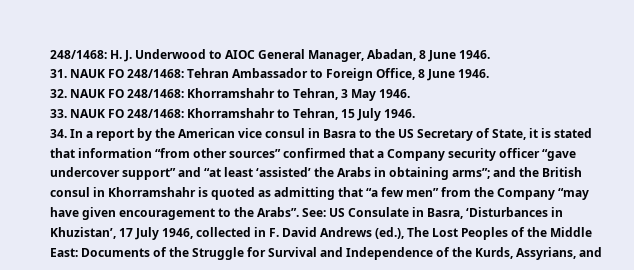248/1468: H. J. Underwood to AIOC General Manager, Abadan, 8 June 1946.
31. NAUK FO 248/1468: Tehran Ambassador to Foreign Office, 8 June 1946.
32. NAUK FO 248/1468: Khorramshahr to Tehran, 3 May 1946.
33. NAUK FO 248/1468: Khorramshahr to Tehran, 15 July 1946.
34. In a report by the American vice consul in Basra to the US Secretary of State, it is stated that information “from other sources” confirmed that a Company security officer “gave undercover support” and “at least ‘assisted’ the Arabs in obtaining arms”; and the British consul in Khorramshahr is quoted as admitting that “a few men” from the Company “may have given encouragement to the Arabs”. See: US Consulate in Basra, ‘Disturbances in Khuzistan’, 17 July 1946, collected in F. David Andrews (ed.), The Lost Peoples of the Middle East: Documents of the Struggle for Survival and Independence of the Kurds, Assyrians, and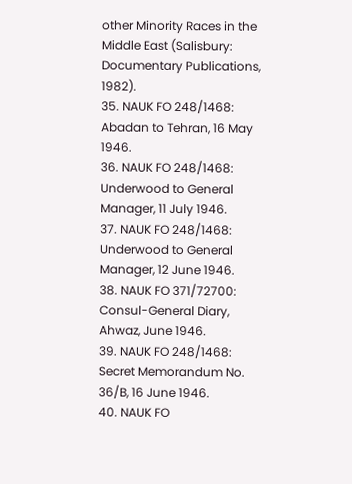other Minority Races in the Middle East (Salisbury: Documentary Publications, 1982).
35. NAUK FO 248/1468: Abadan to Tehran, 16 May 1946.
36. NAUK FO 248/1468: Underwood to General Manager, 11 July 1946.
37. NAUK FO 248/1468: Underwood to General Manager, 12 June 1946.
38. NAUK FO 371/72700: Consul-General Diary, Ahwaz, June 1946.
39. NAUK FO 248/1468: Secret Memorandum No. 36/B, 16 June 1946.
40. NAUK FO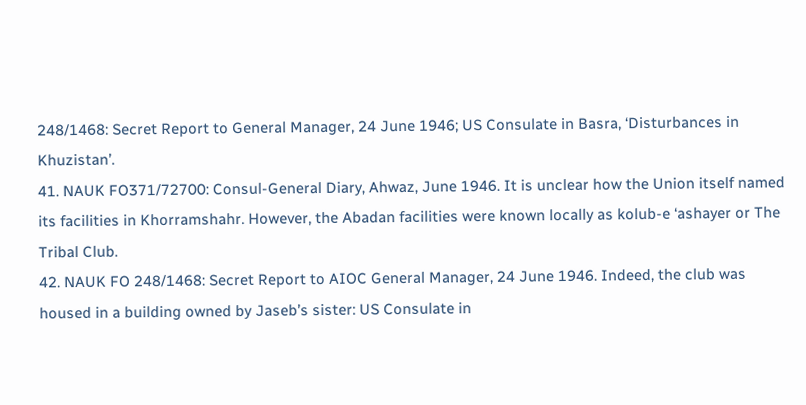248/1468: Secret Report to General Manager, 24 June 1946; US Consulate in Basra, ‘Disturbances in Khuzistan’.
41. NAUK FO371/72700: Consul-General Diary, Ahwaz, June 1946. It is unclear how the Union itself named its facilities in Khorramshahr. However, the Abadan facilities were known locally as kolub-e ‘ashayer or The Tribal Club.
42. NAUK FO 248/1468: Secret Report to AIOC General Manager, 24 June 1946. Indeed, the club was housed in a building owned by Jaseb’s sister: US Consulate in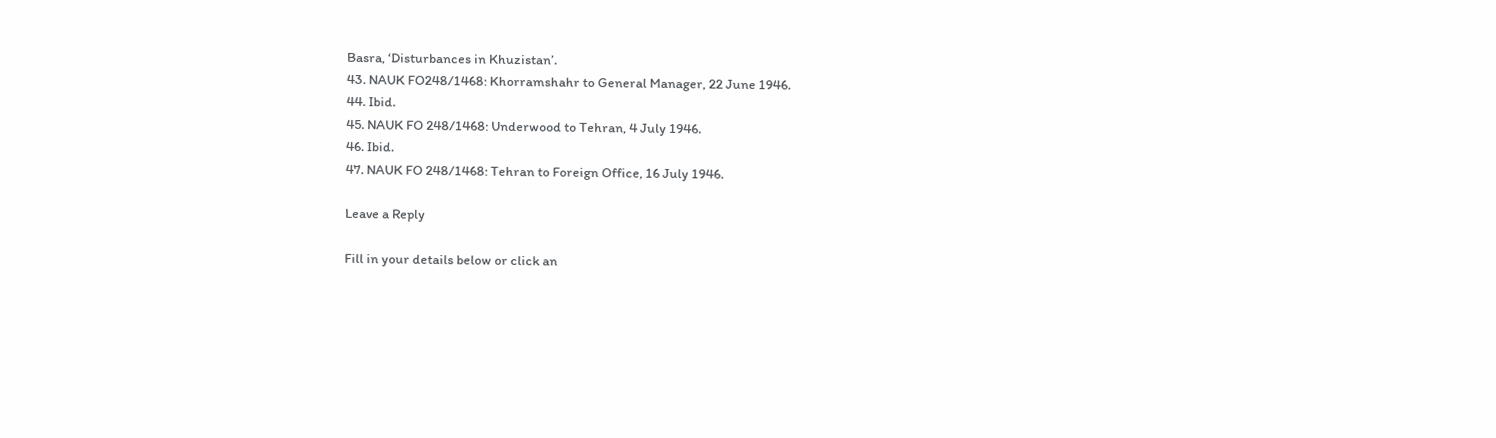Basra, ‘Disturbances in Khuzistan’.
43. NAUK FO248/1468: Khorramshahr to General Manager, 22 June 1946.
44. Ibid.
45. NAUK FO 248/1468: Underwood to Tehran, 4 July 1946.
46. Ibid.
47. NAUK FO 248/1468: Tehran to Foreign Office, 16 July 1946.

Leave a Reply

Fill in your details below or click an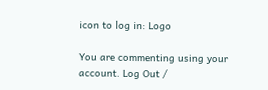icon to log in: Logo

You are commenting using your account. Log Out /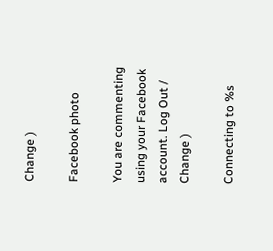Change )

Facebook photo

You are commenting using your Facebook account. Log Out /  Change )

Connecting to %s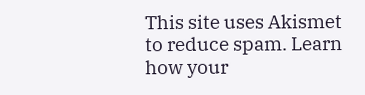This site uses Akismet to reduce spam. Learn how your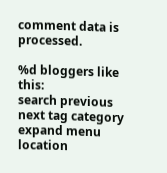comment data is processed.

%d bloggers like this:
search previous next tag category expand menu location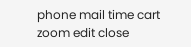phone mail time cart zoom edit close